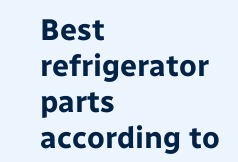Best refrigerator parts according to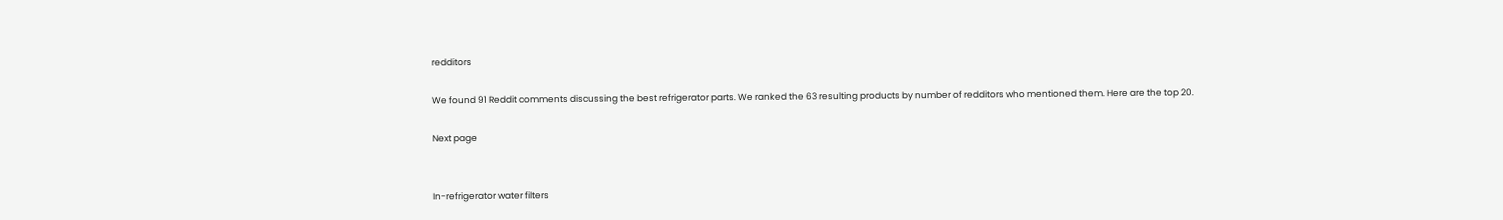redditors

We found 91 Reddit comments discussing the best refrigerator parts. We ranked the 63 resulting products by number of redditors who mentioned them. Here are the top 20.

Next page


In-refrigerator water filters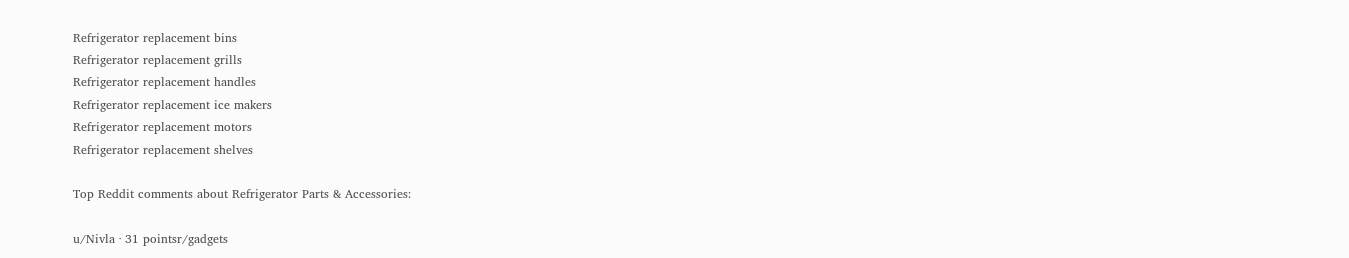Refrigerator replacement bins
Refrigerator replacement grills
Refrigerator replacement handles
Refrigerator replacement ice makers
Refrigerator replacement motors
Refrigerator replacement shelves

Top Reddit comments about Refrigerator Parts & Accessories:

u/Nivla · 31 pointsr/gadgets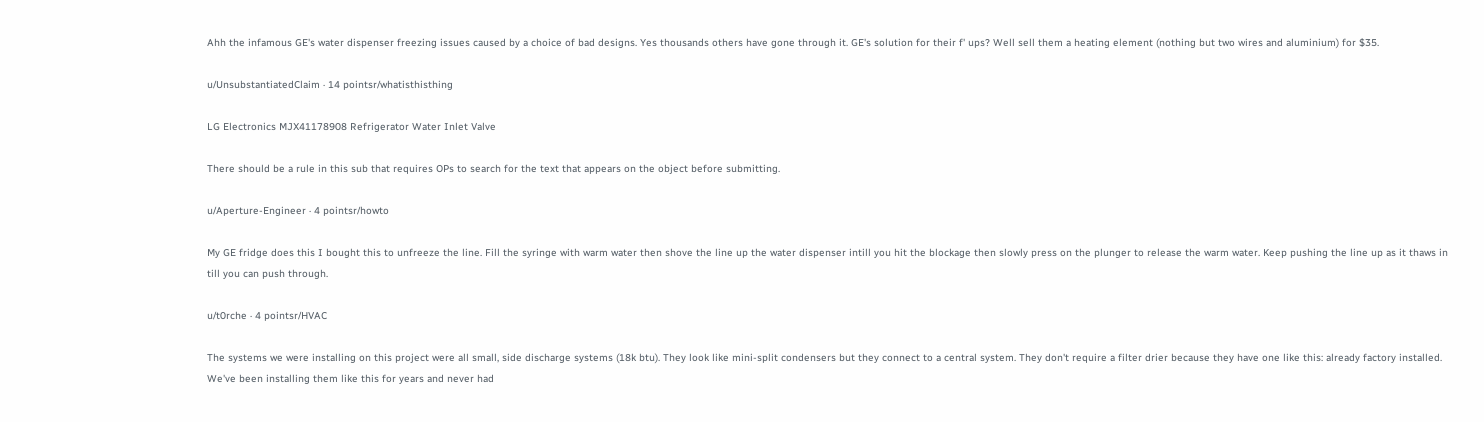Ahh the infamous GE's water dispenser freezing issues caused by a choice of bad designs. Yes thousands others have gone through it. GE's solution for their f' ups? Well sell them a heating element (nothing but two wires and aluminium) for $35.

u/UnsubstantiatedClaim · 14 pointsr/whatisthisthing

LG Electronics MJX41178908 Refrigerator Water Inlet Valve

There should be a rule in this sub that requires OPs to search for the text that appears on the object before submitting.

u/Aperture-Engineer · 4 pointsr/howto

My GE fridge does this I bought this to unfreeze the line. Fill the syringe with warm water then shove the line up the water dispenser intill you hit the blockage then slowly press on the plunger to release the warm water. Keep pushing the line up as it thaws in till you can push through.

u/t0rche · 4 pointsr/HVAC

The systems we were installing on this project were all small, side discharge systems (18k btu). They look like mini-split condensers but they connect to a central system. They don't require a filter drier because they have one like this: already factory installed. We've been installing them like this for years and never had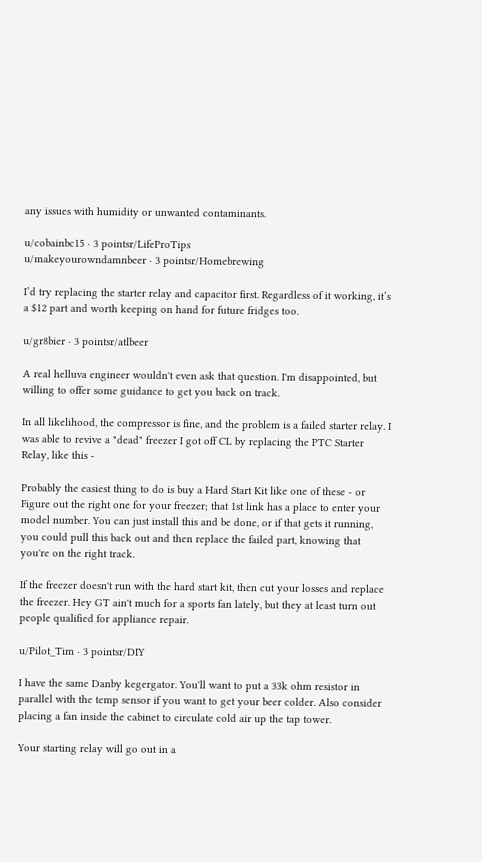any issues with humidity or unwanted contaminants.

u/cobainbc15 · 3 pointsr/LifeProTips
u/makeyourowndamnbeer · 3 pointsr/Homebrewing

I’d try replacing the starter relay and capacitor first. Regardless of it working, it’s a $12 part and worth keeping on hand for future fridges too.

u/gr8bier · 3 pointsr/atlbeer

A real helluva engineer wouldn't even ask that question. I'm disappointed, but willing to offer some guidance to get you back on track.

In all likelihood, the compressor is fine, and the problem is a failed starter relay. I was able to revive a "dead" freezer I got off CL by replacing the PTC Starter Relay, like this -

Probably the easiest thing to do is buy a Hard Start Kit like one of these - or Figure out the right one for your freezer; that 1st link has a place to enter your model number. You can just install this and be done, or if that gets it running, you could pull this back out and then replace the failed part, knowing that you're on the right track.

If the freezer doesn't run with the hard start kit, then cut your losses and replace the freezer. Hey GT ain't much for a sports fan lately, but they at least turn out people qualified for appliance repair.

u/Pilot_Tim · 3 pointsr/DIY

I have the same Danby kegergator. You'll want to put a 33k ohm resistor in parallel with the temp sensor if you want to get your beer colder. Also consider placing a fan inside the cabinet to circulate cold air up the tap tower.

Your starting relay will go out in a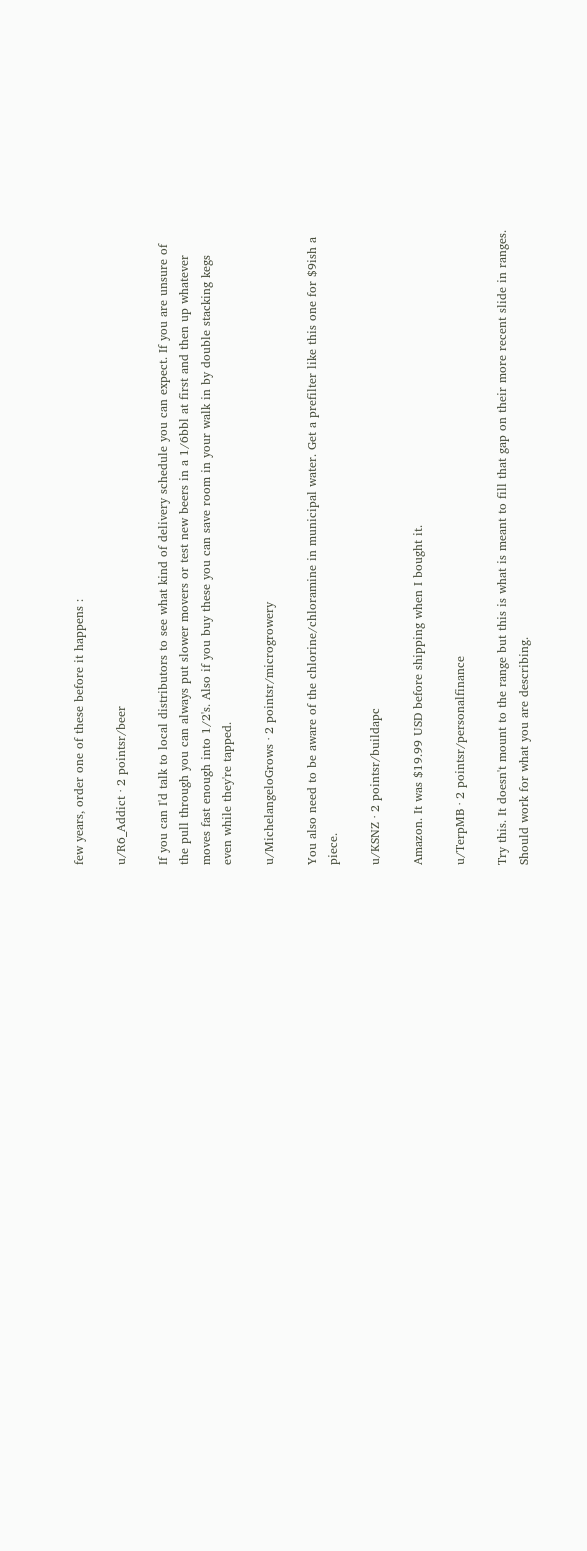few years, order one of these before it happens :

u/R6_Addict · 2 pointsr/beer

If you can I'd talk to local distributors to see what kind of delivery schedule you can expect. If you are unsure of the pull through you can always put slower movers or test new beers in a 1/6bbl at first and then up whatever moves fast enough into 1/2's. Also if you buy these you can save room in your walk in by double stacking kegs even while they're tapped.

u/MichelangeloGrows · 2 pointsr/microgrowery

You also need to be aware of the chlorine/chloramine in municipal water. Get a prefilter like this one for $9ish a piece.

u/KSNZ · 2 pointsr/buildapc

Amazon. It was $19.99 USD before shipping when I bought it.

u/TerpMB · 2 pointsr/personalfinance

Try this. It doesn't mount to the range but this is what is meant to fill that gap on their more recent slide in ranges. Should work for what you are describing.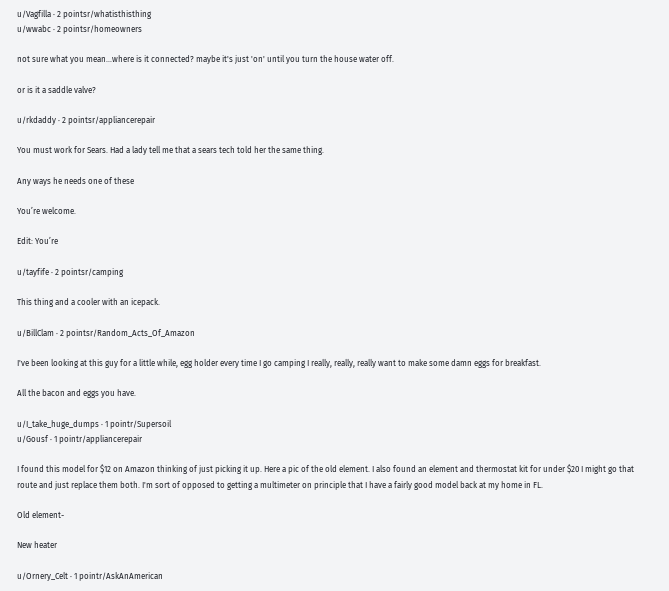u/Vagfilla · 2 pointsr/whatisthisthing
u/wwabc · 2 pointsr/homeowners

not sure what you mean...where is it connected? maybe it's just 'on' until you turn the house water off.

or is it a saddle valve?

u/rkdaddy · 2 pointsr/appliancerepair

You must work for Sears. Had a lady tell me that a sears tech told her the same thing.

Any ways he needs one of these

You’re welcome.

Edit: You’re

u/tayfife · 2 pointsr/camping

This thing and a cooler with an icepack.

u/BillClam · 2 pointsr/Random_Acts_Of_Amazon

I've been looking at this guy for a little while, egg holder every time I go camping I really, really, really want to make some damn eggs for breakfast.

All the bacon and eggs you have.

u/I_take_huge_dumps · 1 pointr/Supersoil
u/Gousf · 1 pointr/appliancerepair

I found this model for $12 on Amazon thinking of just picking it up. Here a pic of the old element. I also found an element and thermostat kit for under $20 I might go that route and just replace them both. I'm sort of opposed to getting a multimeter on principle that I have a fairly good model back at my home in FL.

Old element-

New heater

u/Ornery_Celt · 1 pointr/AskAnAmerican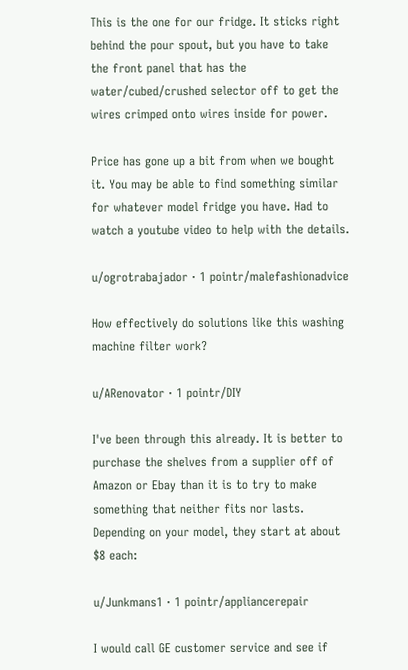This is the one for our fridge. It sticks right behind the pour spout, but you have to take the front panel that has the water/cubed/crushed selector off to get the wires crimped onto wires inside for power.

Price has gone up a bit from when we bought it. You may be able to find something similar for whatever model fridge you have. Had to watch a youtube video to help with the details.

u/ogrotrabajador · 1 pointr/malefashionadvice

How effectively do solutions like this washing machine filter work?

u/ARenovator · 1 pointr/DIY

I've been through this already. It is better to purchase the shelves from a supplier off of Amazon or Ebay than it is to try to make something that neither fits nor lasts. Depending on your model, they start at about $8 each:

u/Junkmans1 · 1 pointr/appliancerepair

I would call GE customer service and see if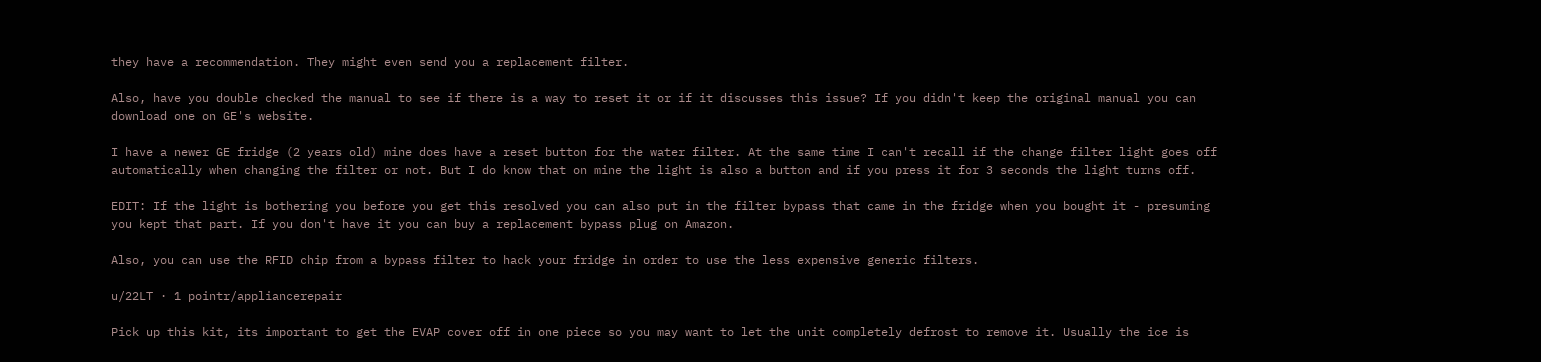they have a recommendation. They might even send you a replacement filter.

Also, have you double checked the manual to see if there is a way to reset it or if it discusses this issue? If you didn't keep the original manual you can download one on GE's website.

I have a newer GE fridge (2 years old) mine does have a reset button for the water filter. At the same time I can't recall if the change filter light goes off automatically when changing the filter or not. But I do know that on mine the light is also a button and if you press it for 3 seconds the light turns off.

EDIT: If the light is bothering you before you get this resolved you can also put in the filter bypass that came in the fridge when you bought it - presuming you kept that part. If you don't have it you can buy a replacement bypass plug on Amazon.

Also, you can use the RFID chip from a bypass filter to hack your fridge in order to use the less expensive generic filters.

u/22LT · 1 pointr/appliancerepair

Pick up this kit, its important to get the EVAP cover off in one piece so you may want to let the unit completely defrost to remove it. Usually the ice is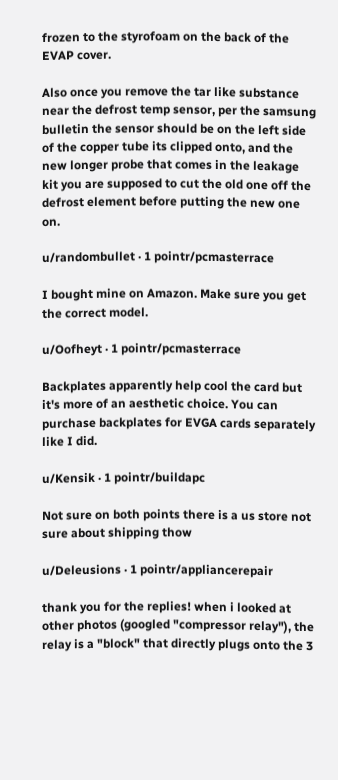frozen to the styrofoam on the back of the EVAP cover.

Also once you remove the tar like substance near the defrost temp sensor, per the samsung bulletin the sensor should be on the left side of the copper tube its clipped onto, and the new longer probe that comes in the leakage kit you are supposed to cut the old one off the defrost element before putting the new one on.

u/randombullet · 1 pointr/pcmasterrace

I bought mine on Amazon. Make sure you get the correct model.

u/Oofheyt · 1 pointr/pcmasterrace

Backplates apparently help cool the card but it's more of an aesthetic choice. You can purchase backplates for EVGA cards separately like I did.

u/Kensik · 1 pointr/buildapc

Not sure on both points there is a us store not sure about shipping thow

u/Deleusions · 1 pointr/appliancerepair

thank you for the replies! when i looked at other photos (googled "compressor relay"), the relay is a "block" that directly plugs onto the 3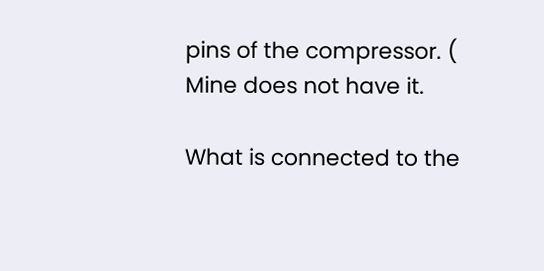pins of the compressor. ( Mine does not have it.

What is connected to the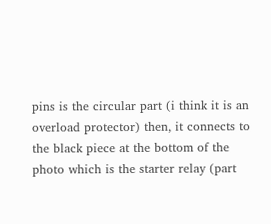pins is the circular part (i think it is an overload protector) then, it connects to the black piece at the bottom of the photo which is the starter relay (part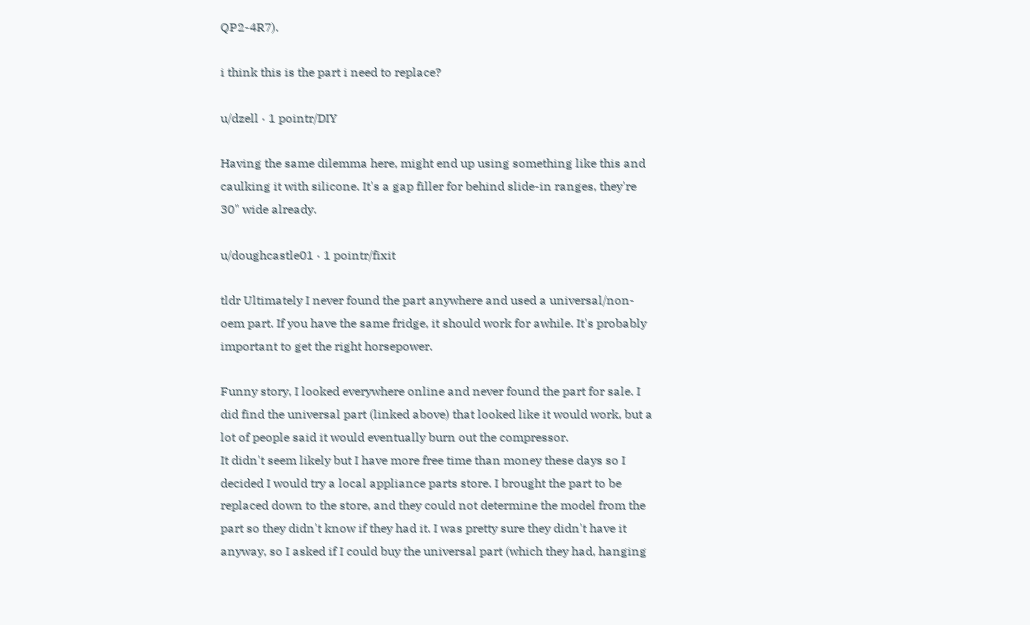QP2-4R7).

i think this is the part i need to replace?

u/dzell · 1 pointr/DIY

Having the same dilemma here, might end up using something like this and caulking it with silicone. It's a gap filler for behind slide-in ranges, they're 30" wide already.

u/doughcastle01 · 1 pointr/fixit

tldr Ultimately I never found the part anywhere and used a universal/non-oem part. If you have the same fridge, it should work for awhile. It's probably important to get the right horsepower.

Funny story, I looked everywhere online and never found the part for sale. I did find the universal part (linked above) that looked like it would work, but a lot of people said it would eventually burn out the compressor.
It didn't seem likely but I have more free time than money these days so I decided I would try a local appliance parts store. I brought the part to be replaced down to the store, and they could not determine the model from the part so they didn't know if they had it. I was pretty sure they didn't have it anyway, so I asked if I could buy the universal part (which they had, hanging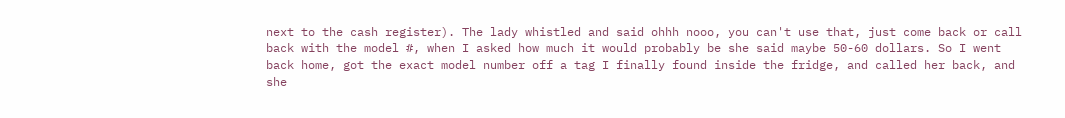next to the cash register). The lady whistled and said ohhh nooo, you can't use that, just come back or call back with the model #, when I asked how much it would probably be she said maybe 50-60 dollars. So I went back home, got the exact model number off a tag I finally found inside the fridge, and called her back, and she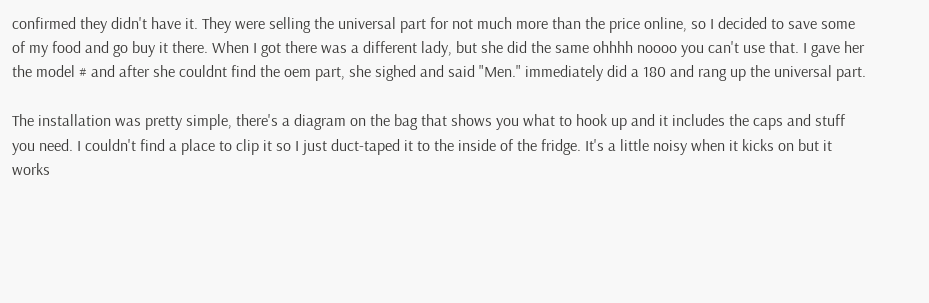confirmed they didn't have it. They were selling the universal part for not much more than the price online, so I decided to save some of my food and go buy it there. When I got there was a different lady, but she did the same ohhhh noooo you can't use that. I gave her the model # and after she couldnt find the oem part, she sighed and said "Men." immediately did a 180 and rang up the universal part.

The installation was pretty simple, there's a diagram on the bag that shows you what to hook up and it includes the caps and stuff you need. I couldn't find a place to clip it so I just duct-taped it to the inside of the fridge. It's a little noisy when it kicks on but it works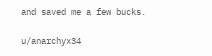and saved me a few bucks.

u/anarchyx34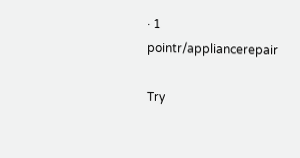· 1 pointr/appliancerepair

Try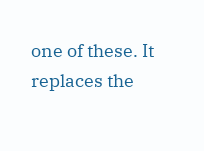one of these. It replaces the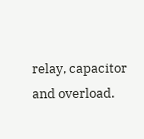relay, capacitor and overload.